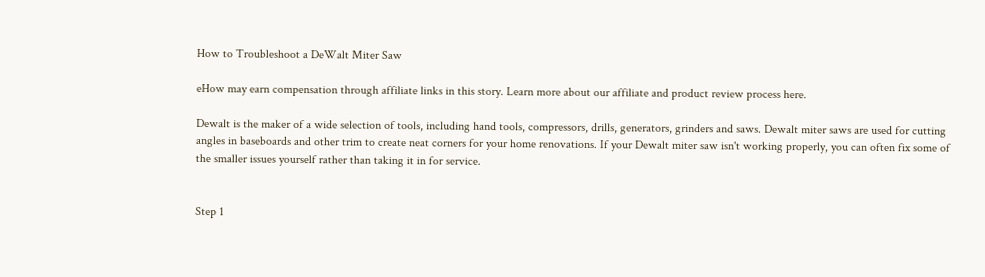How to Troubleshoot a DeWalt Miter Saw

eHow may earn compensation through affiliate links in this story. Learn more about our affiliate and product review process here.

Dewalt is the maker of a wide selection of tools, including hand tools, compressors, drills, generators, grinders and saws. Dewalt miter saws are used for cutting angles in baseboards and other trim to create neat corners for your home renovations. If your Dewalt miter saw isn't working properly, you can often fix some of the smaller issues yourself rather than taking it in for service.


Step 1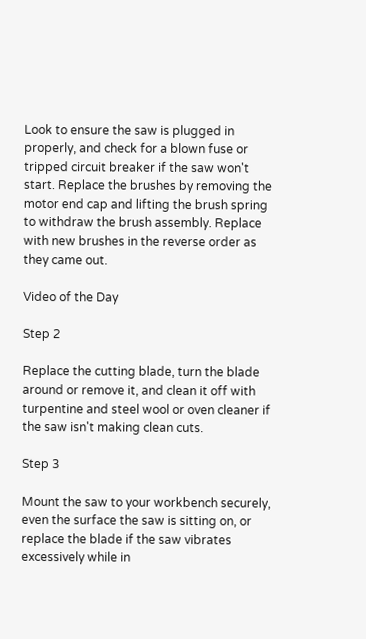Look to ensure the saw is plugged in properly, and check for a blown fuse or tripped circuit breaker if the saw won't start. Replace the brushes by removing the motor end cap and lifting the brush spring to withdraw the brush assembly. Replace with new brushes in the reverse order as they came out.

Video of the Day

Step 2

Replace the cutting blade, turn the blade around or remove it, and clean it off with turpentine and steel wool or oven cleaner if the saw isn't making clean cuts.

Step 3

Mount the saw to your workbench securely, even the surface the saw is sitting on, or replace the blade if the saw vibrates excessively while in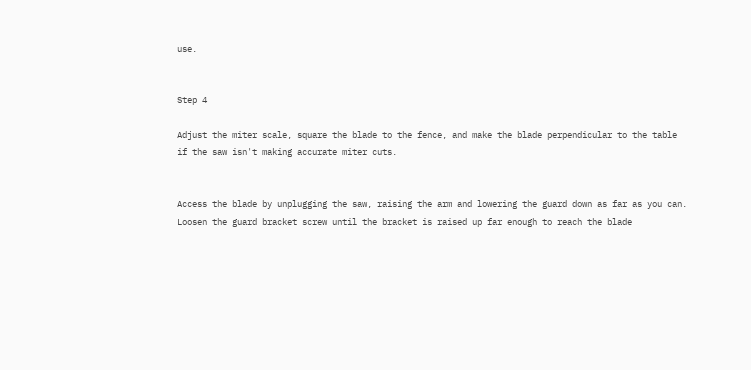use.


Step 4

Adjust the miter scale, square the blade to the fence, and make the blade perpendicular to the table if the saw isn't making accurate miter cuts.


Access the blade by unplugging the saw, raising the arm and lowering the guard down as far as you can. Loosen the guard bracket screw until the bracket is raised up far enough to reach the blade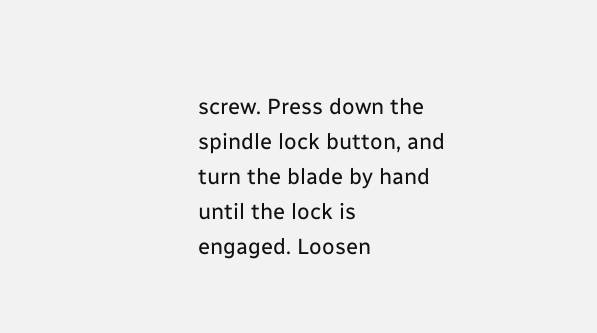screw. Press down the spindle lock button, and turn the blade by hand until the lock is engaged. Loosen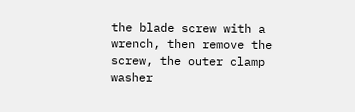the blade screw with a wrench, then remove the screw, the outer clamp washer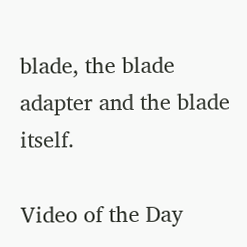blade, the blade adapter and the blade itself.

Video of the Day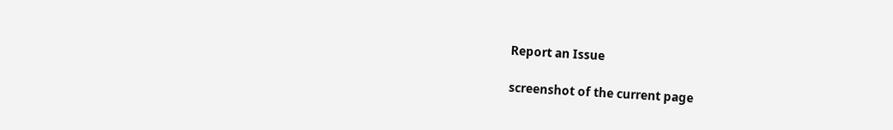Report an Issue

screenshot of the current page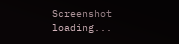Screenshot loading...